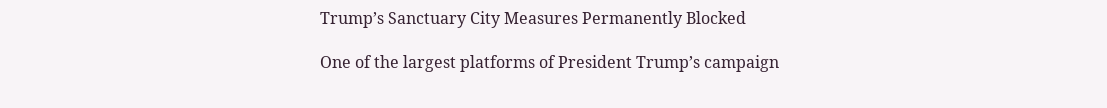Trump’s Sanctuary City Measures Permanently Blocked

One of the largest platforms of President Trump’s campaign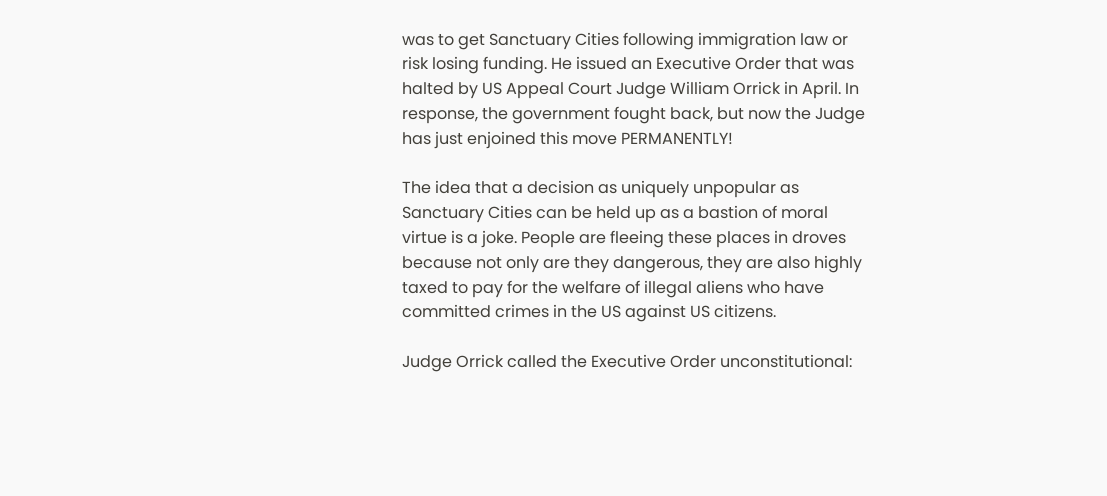was to get Sanctuary Cities following immigration law or risk losing funding. He issued an Executive Order that was halted by US Appeal Court Judge William Orrick in April. In response, the government fought back, but now the Judge has just enjoined this move PERMANENTLY!

The idea that a decision as uniquely unpopular as Sanctuary Cities can be held up as a bastion of moral virtue is a joke. People are fleeing these places in droves because not only are they dangerous, they are also highly taxed to pay for the welfare of illegal aliens who have committed crimes in the US against US citizens.

Judge Orrick called the Executive Order unconstitutional: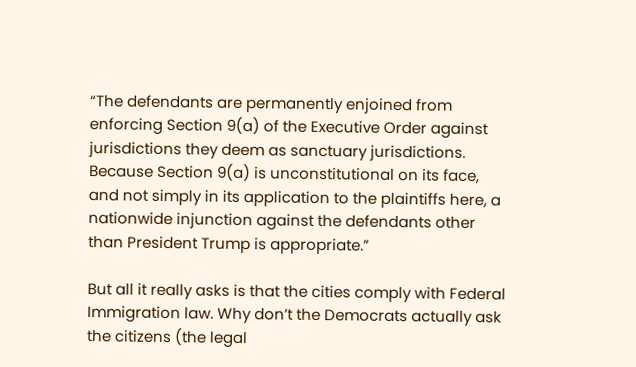“The defendants are permanently enjoined from enforcing Section 9(a) of the Executive Order against jurisdictions they deem as sanctuary jurisdictions. Because Section 9(a) is unconstitutional on its face, and not simply in its application to the plaintiffs here, a nationwide injunction against the defendants other than President Trump is appropriate.”

But all it really asks is that the cities comply with Federal Immigration law. Why don’t the Democrats actually ask the citizens (the legal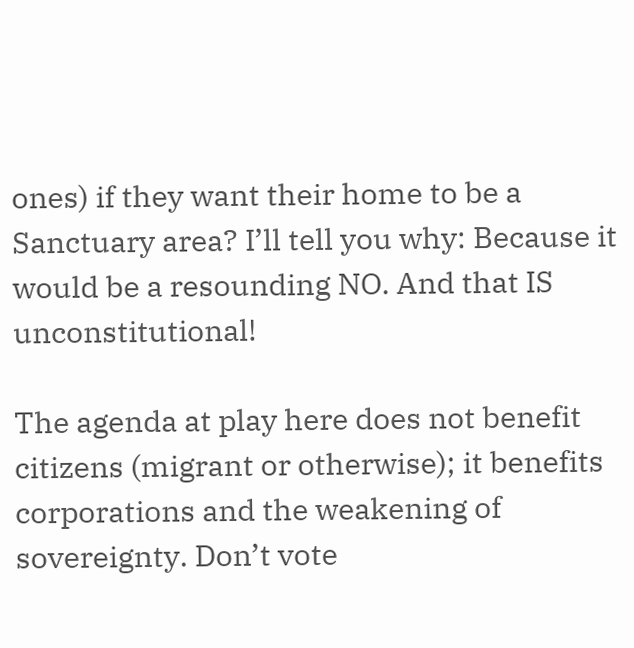ones) if they want their home to be a Sanctuary area? I’ll tell you why: Because it would be a resounding NO. And that IS unconstitutional!

The agenda at play here does not benefit citizens (migrant or otherwise); it benefits corporations and the weakening of sovereignty. Don’t vote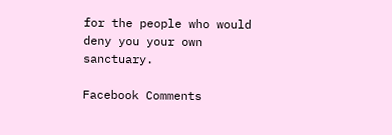for the people who would deny you your own sanctuary.

Facebook Comments